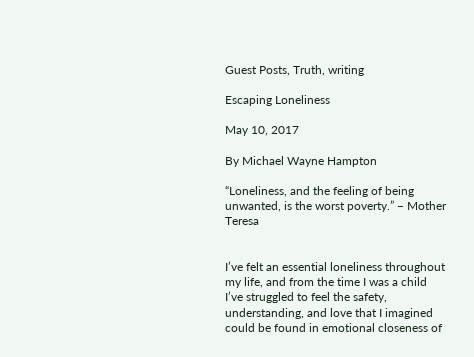Guest Posts, Truth, writing

Escaping Loneliness

May 10, 2017

By Michael Wayne Hampton

“Loneliness, and the feeling of being unwanted, is the worst poverty.” – Mother Teresa


I’ve felt an essential loneliness throughout my life, and from the time I was a child I’ve struggled to feel the safety, understanding, and love that I imagined could be found in emotional closeness of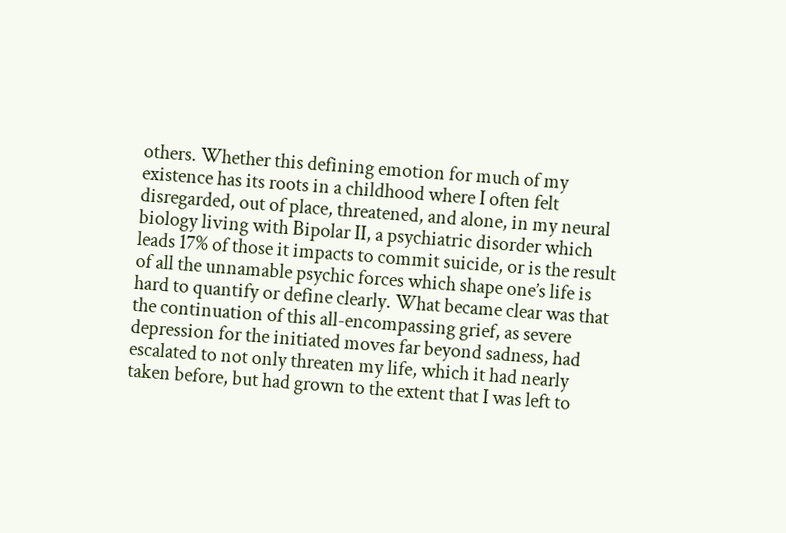others. Whether this defining emotion for much of my existence has its roots in a childhood where I often felt disregarded, out of place, threatened, and alone, in my neural biology living with Bipolar II, a psychiatric disorder which leads 17% of those it impacts to commit suicide, or is the result of all the unnamable psychic forces which shape one’s life is hard to quantify or define clearly. What became clear was that the continuation of this all-encompassing grief, as severe depression for the initiated moves far beyond sadness, had escalated to not only threaten my life, which it had nearly taken before, but had grown to the extent that I was left to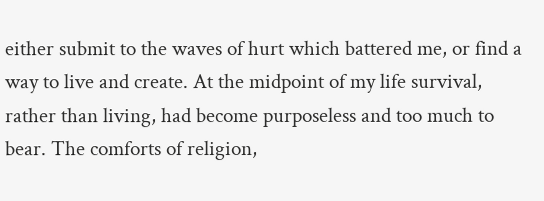either submit to the waves of hurt which battered me, or find a way to live and create. At the midpoint of my life survival, rather than living, had become purposeless and too much to bear. The comforts of religion,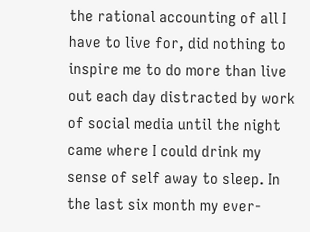the rational accounting of all I have to live for, did nothing to inspire me to do more than live out each day distracted by work of social media until the night came where I could drink my sense of self away to sleep. In the last six month my ever-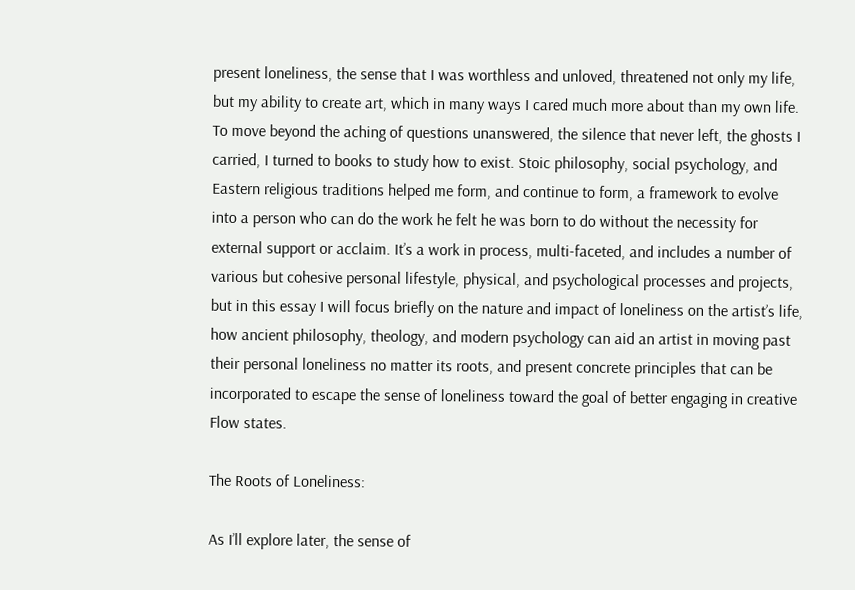present loneliness, the sense that I was worthless and unloved, threatened not only my life, but my ability to create art, which in many ways I cared much more about than my own life. To move beyond the aching of questions unanswered, the silence that never left, the ghosts I carried, I turned to books to study how to exist. Stoic philosophy, social psychology, and Eastern religious traditions helped me form, and continue to form, a framework to evolve into a person who can do the work he felt he was born to do without the necessity for external support or acclaim. It’s a work in process, multi-faceted, and includes a number of various but cohesive personal lifestyle, physical, and psychological processes and projects, but in this essay I will focus briefly on the nature and impact of loneliness on the artist’s life, how ancient philosophy, theology, and modern psychology can aid an artist in moving past their personal loneliness no matter its roots, and present concrete principles that can be incorporated to escape the sense of loneliness toward the goal of better engaging in creative Flow states.

The Roots of Loneliness:

As I’ll explore later, the sense of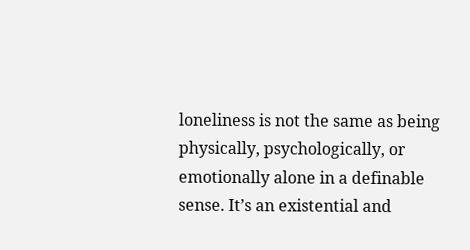loneliness is not the same as being physically, psychologically, or emotionally alone in a definable sense. It’s an existential and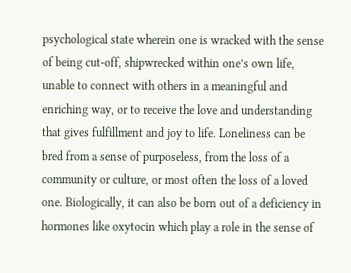psychological state wherein one is wracked with the sense of being cut-off, shipwrecked within one’s own life, unable to connect with others in a meaningful and enriching way, or to receive the love and understanding that gives fulfillment and joy to life. Loneliness can be bred from a sense of purposeless, from the loss of a community or culture, or most often the loss of a loved one. Biologically, it can also be born out of a deficiency in hormones like oxytocin which play a role in the sense of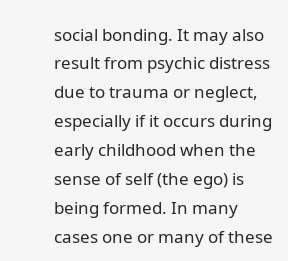social bonding. It may also result from psychic distress due to trauma or neglect, especially if it occurs during early childhood when the sense of self (the ego) is being formed. In many cases one or many of these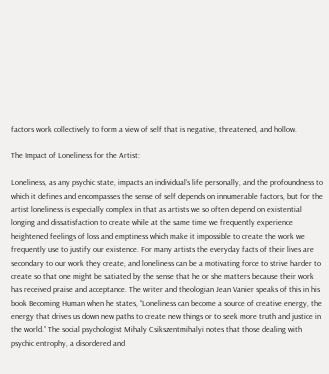factors work collectively to form a view of self that is negative, threatened, and hollow.

The Impact of Loneliness for the Artist:

Loneliness, as any psychic state, impacts an individual’s life personally, and the profoundness to which it defines and encompasses the sense of self depends on innumerable factors, but for the artist loneliness is especially complex in that as artists we so often depend on existential longing and dissatisfaction to create while at the same time we frequently experience heightened feelings of loss and emptiness which make it impossible to create the work we frequently use to justify our existence. For many artists the everyday facts of their lives are secondary to our work they create, and loneliness can be a motivating force to strive harder to create so that one might be satiated by the sense that he or she matters because their work has received praise and acceptance. The writer and theologian Jean Vanier speaks of this in his book Becoming Human when he states, “Loneliness can become a source of creative energy, the energy that drives us down new paths to create new things or to seek more truth and justice in the world.” The social psychologist Mihaly Csikszentmihalyi notes that those dealing with psychic entrophy, a disordered and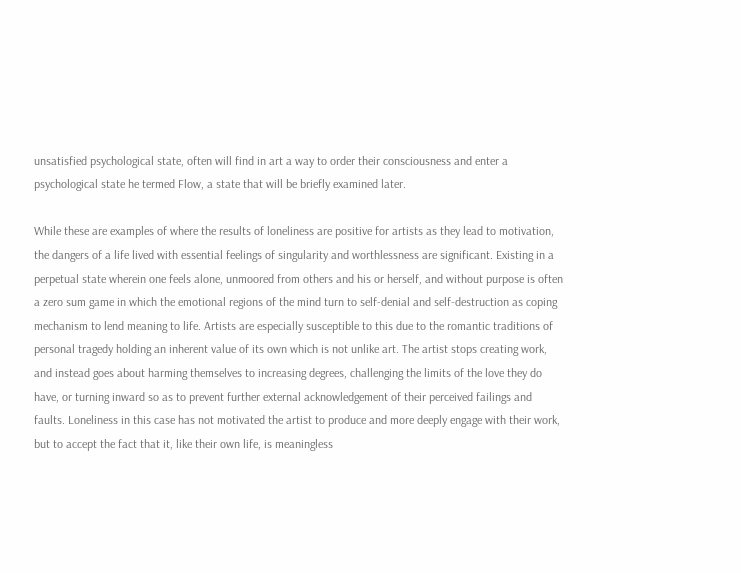unsatisfied psychological state, often will find in art a way to order their consciousness and enter a psychological state he termed Flow, a state that will be briefly examined later.

While these are examples of where the results of loneliness are positive for artists as they lead to motivation, the dangers of a life lived with essential feelings of singularity and worthlessness are significant. Existing in a perpetual state wherein one feels alone, unmoored from others and his or herself, and without purpose is often a zero sum game in which the emotional regions of the mind turn to self-denial and self-destruction as coping mechanism to lend meaning to life. Artists are especially susceptible to this due to the romantic traditions of personal tragedy holding an inherent value of its own which is not unlike art. The artist stops creating work, and instead goes about harming themselves to increasing degrees, challenging the limits of the love they do have, or turning inward so as to prevent further external acknowledgement of their perceived failings and faults. Loneliness in this case has not motivated the artist to produce and more deeply engage with their work, but to accept the fact that it, like their own life, is meaningless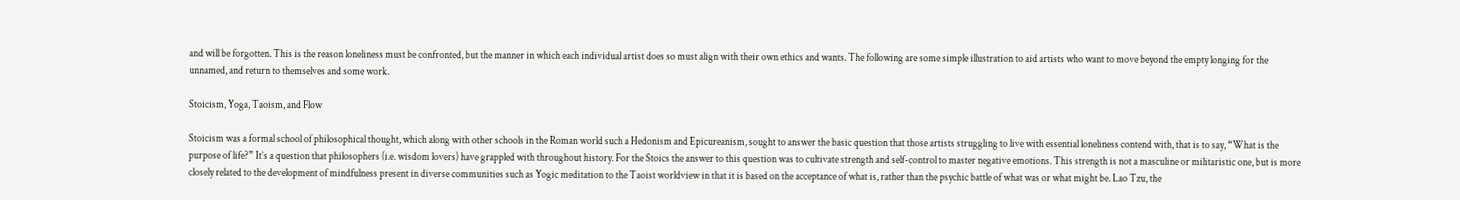and will be forgotten. This is the reason loneliness must be confronted, but the manner in which each individual artist does so must align with their own ethics and wants. The following are some simple illustration to aid artists who want to move beyond the empty longing for the unnamed, and return to themselves and some work.

Stoicism, Yoga, Taoism, and Flow

Stoicism was a formal school of philosophical thought, which along with other schools in the Roman world such a Hedonism and Epicureanism, sought to answer the basic question that those artists struggling to live with essential loneliness contend with, that is to say, “What is the purpose of life?” It’s a question that philosophers (i.e. wisdom lovers) have grappled with throughout history. For the Stoics the answer to this question was to cultivate strength and self-control to master negative emotions. This strength is not a masculine or militaristic one, but is more closely related to the development of mindfulness present in diverse communities such as Yogic meditation to the Taoist worldview in that it is based on the acceptance of what is, rather than the psychic battle of what was or what might be. Lao Tzu, the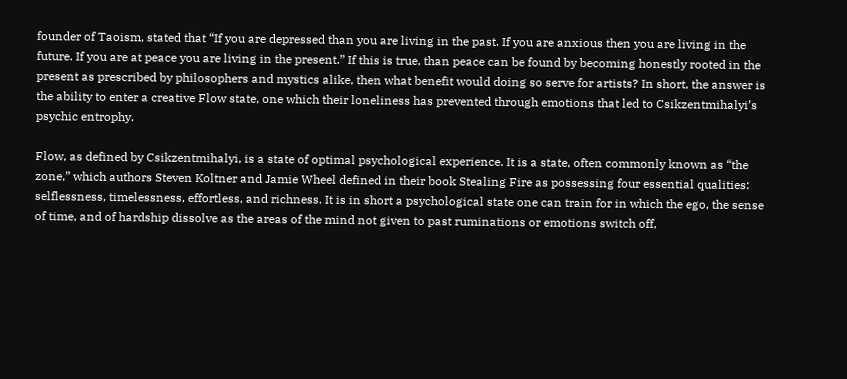founder of Taoism, stated that “If you are depressed than you are living in the past. If you are anxious then you are living in the future. If you are at peace you are living in the present.” If this is true, than peace can be found by becoming honestly rooted in the present as prescribed by philosophers and mystics alike, then what benefit would doing so serve for artists? In short, the answer is the ability to enter a creative Flow state, one which their loneliness has prevented through emotions that led to Csikzentmihalyi’s psychic entrophy.

Flow, as defined by Csikzentmihalyi, is a state of optimal psychological experience. It is a state, often commonly known as “the zone,” which authors Steven Koltner and Jamie Wheel defined in their book Stealing Fire as possessing four essential qualities: selflessness, timelessness, effortless, and richness. It is in short a psychological state one can train for in which the ego, the sense of time, and of hardship dissolve as the areas of the mind not given to past ruminations or emotions switch off,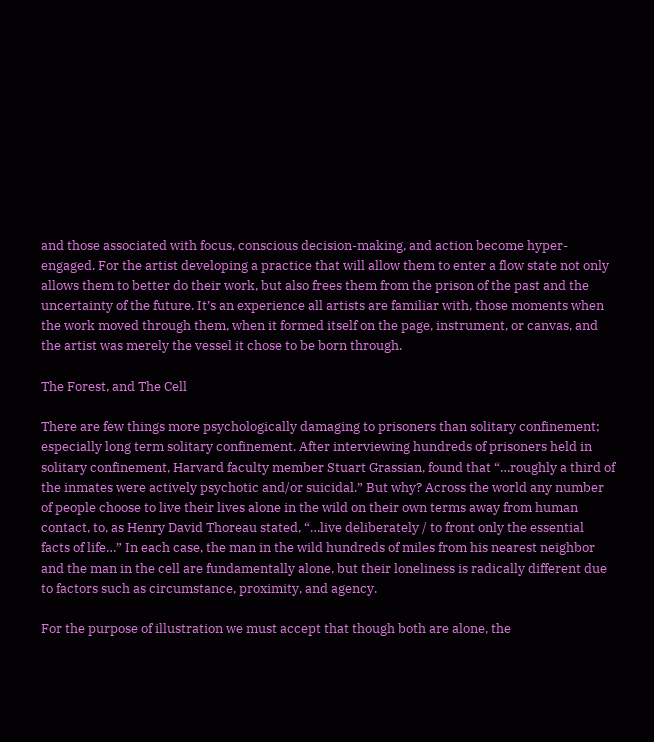and those associated with focus, conscious decision-making, and action become hyper-engaged. For the artist developing a practice that will allow them to enter a flow state not only allows them to better do their work, but also frees them from the prison of the past and the uncertainty of the future. It’s an experience all artists are familiar with, those moments when the work moved through them, when it formed itself on the page, instrument, or canvas, and the artist was merely the vessel it chose to be born through.

The Forest, and The Cell

There are few things more psychologically damaging to prisoners than solitary confinement; especially long term solitary confinement. After interviewing hundreds of prisoners held in solitary confinement, Harvard faculty member Stuart Grassian, found that “…roughly a third of the inmates were actively psychotic and/or suicidal.” But why? Across the world any number of people choose to live their lives alone in the wild on their own terms away from human contact, to, as Henry David Thoreau stated, “…live deliberately / to front only the essential facts of life…” In each case, the man in the wild hundreds of miles from his nearest neighbor and the man in the cell are fundamentally alone, but their loneliness is radically different due to factors such as circumstance, proximity, and agency.

For the purpose of illustration we must accept that though both are alone, the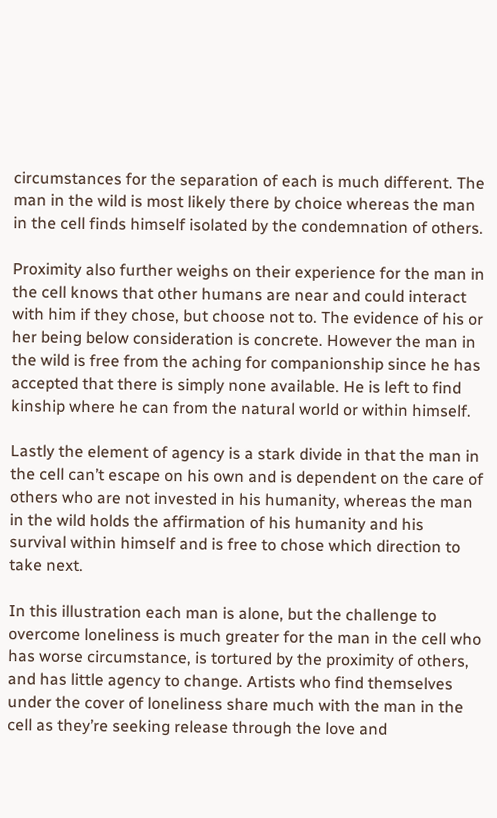circumstances for the separation of each is much different. The man in the wild is most likely there by choice whereas the man in the cell finds himself isolated by the condemnation of others.

Proximity also further weighs on their experience for the man in the cell knows that other humans are near and could interact with him if they chose, but choose not to. The evidence of his or her being below consideration is concrete. However the man in the wild is free from the aching for companionship since he has accepted that there is simply none available. He is left to find kinship where he can from the natural world or within himself.

Lastly the element of agency is a stark divide in that the man in the cell can’t escape on his own and is dependent on the care of others who are not invested in his humanity, whereas the man in the wild holds the affirmation of his humanity and his survival within himself and is free to chose which direction to take next.

In this illustration each man is alone, but the challenge to overcome loneliness is much greater for the man in the cell who has worse circumstance, is tortured by the proximity of others, and has little agency to change. Artists who find themselves under the cover of loneliness share much with the man in the cell as they’re seeking release through the love and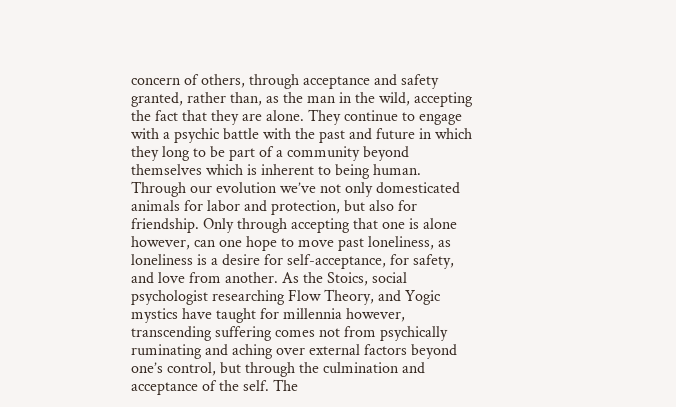concern of others, through acceptance and safety granted, rather than, as the man in the wild, accepting the fact that they are alone. They continue to engage with a psychic battle with the past and future in which they long to be part of a community beyond themselves which is inherent to being human. Through our evolution we’ve not only domesticated animals for labor and protection, but also for friendship. Only through accepting that one is alone however, can one hope to move past loneliness, as loneliness is a desire for self-acceptance, for safety, and love from another. As the Stoics, social psychologist researching Flow Theory, and Yogic mystics have taught for millennia however, transcending suffering comes not from psychically ruminating and aching over external factors beyond one’s control, but through the culmination and acceptance of the self. The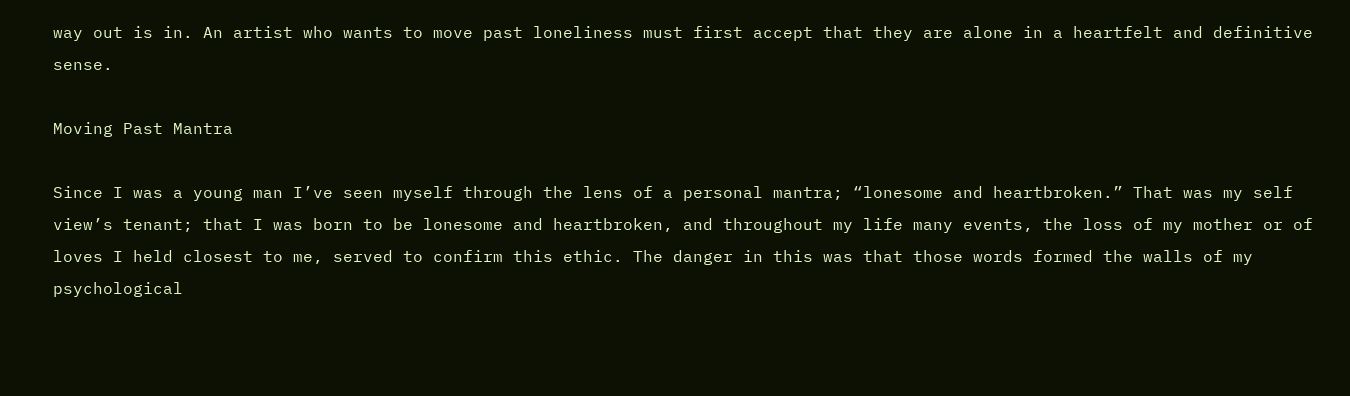way out is in. An artist who wants to move past loneliness must first accept that they are alone in a heartfelt and definitive sense.

Moving Past Mantra

Since I was a young man I’ve seen myself through the lens of a personal mantra; “lonesome and heartbroken.” That was my self view’s tenant; that I was born to be lonesome and heartbroken, and throughout my life many events, the loss of my mother or of loves I held closest to me, served to confirm this ethic. The danger in this was that those words formed the walls of my psychological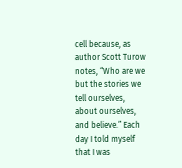cell because, as author Scott Turow notes, “Who are we but the stories we tell ourselves, about ourselves, and believe.” Each day I told myself that I was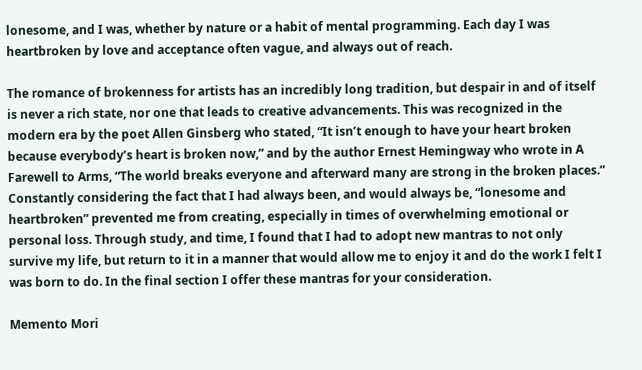lonesome, and I was, whether by nature or a habit of mental programming. Each day I was heartbroken by love and acceptance often vague, and always out of reach.

The romance of brokenness for artists has an incredibly long tradition, but despair in and of itself is never a rich state, nor one that leads to creative advancements. This was recognized in the modern era by the poet Allen Ginsberg who stated, “It isn’t enough to have your heart broken because everybody’s heart is broken now,” and by the author Ernest Hemingway who wrote in A Farewell to Arms, “The world breaks everyone and afterward many are strong in the broken places.” Constantly considering the fact that I had always been, and would always be, “lonesome and heartbroken” prevented me from creating, especially in times of overwhelming emotional or personal loss. Through study, and time, I found that I had to adopt new mantras to not only survive my life, but return to it in a manner that would allow me to enjoy it and do the work I felt I was born to do. In the final section I offer these mantras for your consideration.

Memento Mori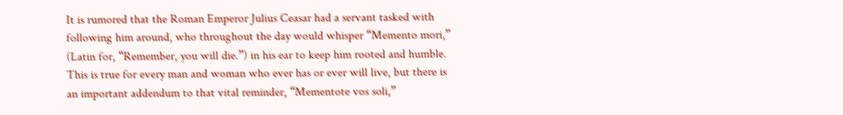It is rumored that the Roman Emperor Julius Ceasar had a servant tasked with following him around, who throughout the day would whisper “Memento mori,” (Latin for, “Remember, you will die.”) in his ear to keep him rooted and humble. This is true for every man and woman who ever has or ever will live, but there is an important addendum to that vital reminder, “Mementote vos soli,”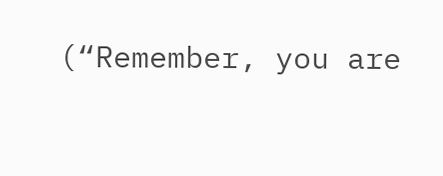(“Remember, you are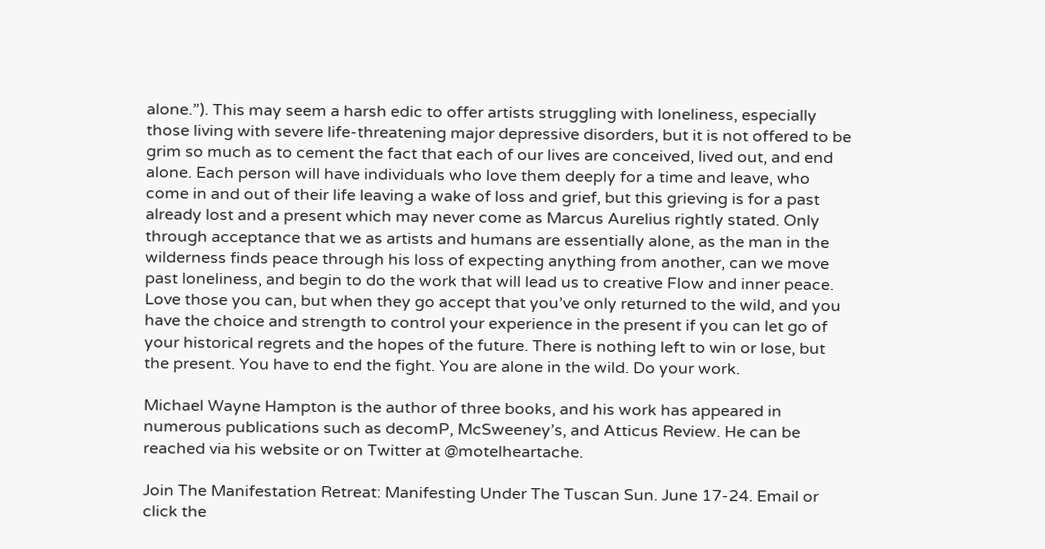alone.”). This may seem a harsh edic to offer artists struggling with loneliness, especially those living with severe life-threatening major depressive disorders, but it is not offered to be grim so much as to cement the fact that each of our lives are conceived, lived out, and end alone. Each person will have individuals who love them deeply for a time and leave, who come in and out of their life leaving a wake of loss and grief, but this grieving is for a past already lost and a present which may never come as Marcus Aurelius rightly stated. Only through acceptance that we as artists and humans are essentially alone, as the man in the wilderness finds peace through his loss of expecting anything from another, can we move past loneliness, and begin to do the work that will lead us to creative Flow and inner peace. Love those you can, but when they go accept that you’ve only returned to the wild, and you have the choice and strength to control your experience in the present if you can let go of your historical regrets and the hopes of the future. There is nothing left to win or lose, but the present. You have to end the fight. You are alone in the wild. Do your work.

Michael Wayne Hampton is the author of three books, and his work has appeared in numerous publications such as decomP, McSweeney’s, and Atticus Review. He can be reached via his website or on Twitter at @motelheartache.

Join The Manifestation Retreat: Manifesting Under The Tuscan Sun. June 17-24. Email or click the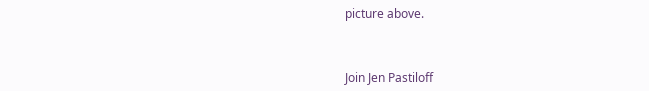picture above.



Join Jen Pastiloff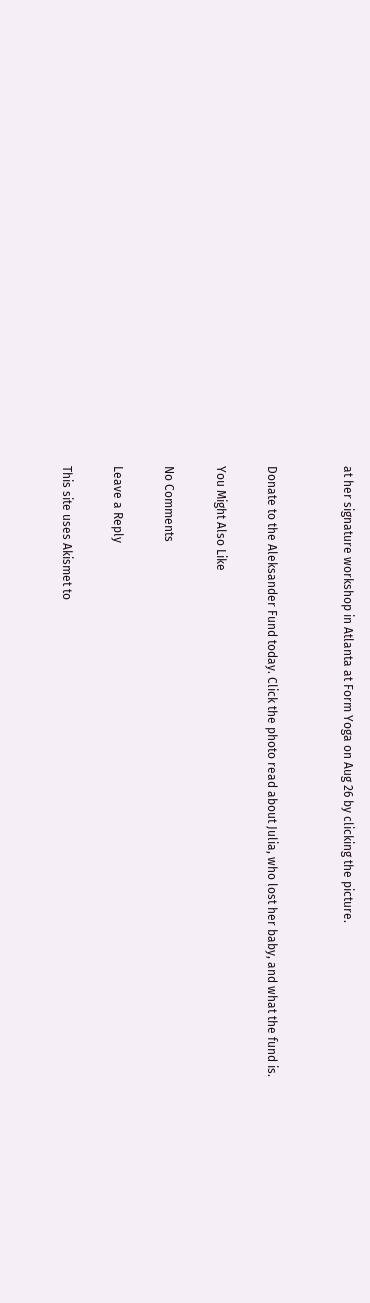at her signature workshop in Atlanta at Form Yoga on Aug 26 by clicking the picture.


Donate to the Aleksander Fund today. Click the photo read about Julia, who lost her baby, and what the fund is.

You Might Also Like

No Comments

Leave a Reply

This site uses Akismet to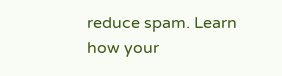reduce spam. Learn how your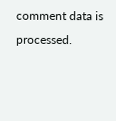comment data is processed.